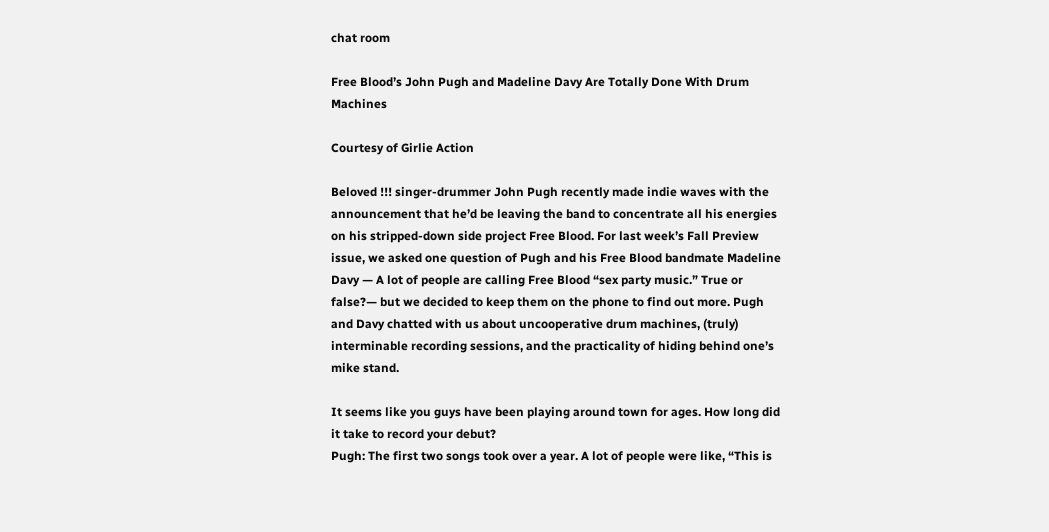chat room

Free Blood’s John Pugh and Madeline Davy Are Totally Done With Drum Machines

Courtesy of Girlie Action

Beloved !!! singer-drummer John Pugh recently made indie waves with the announcement that he’d be leaving the band to concentrate all his energies on his stripped-down side project Free Blood. For last week’s Fall Preview issue, we asked one question of Pugh and his Free Blood bandmate Madeline Davy — A lot of people are calling Free Blood “sex party music.” True or false?— but we decided to keep them on the phone to find out more. Pugh and Davy chatted with us about uncooperative drum machines, (truly) interminable recording sessions, and the practicality of hiding behind one’s mike stand.

It seems like you guys have been playing around town for ages. How long did it take to record your debut?
Pugh: The first two songs took over a year. A lot of people were like, “This is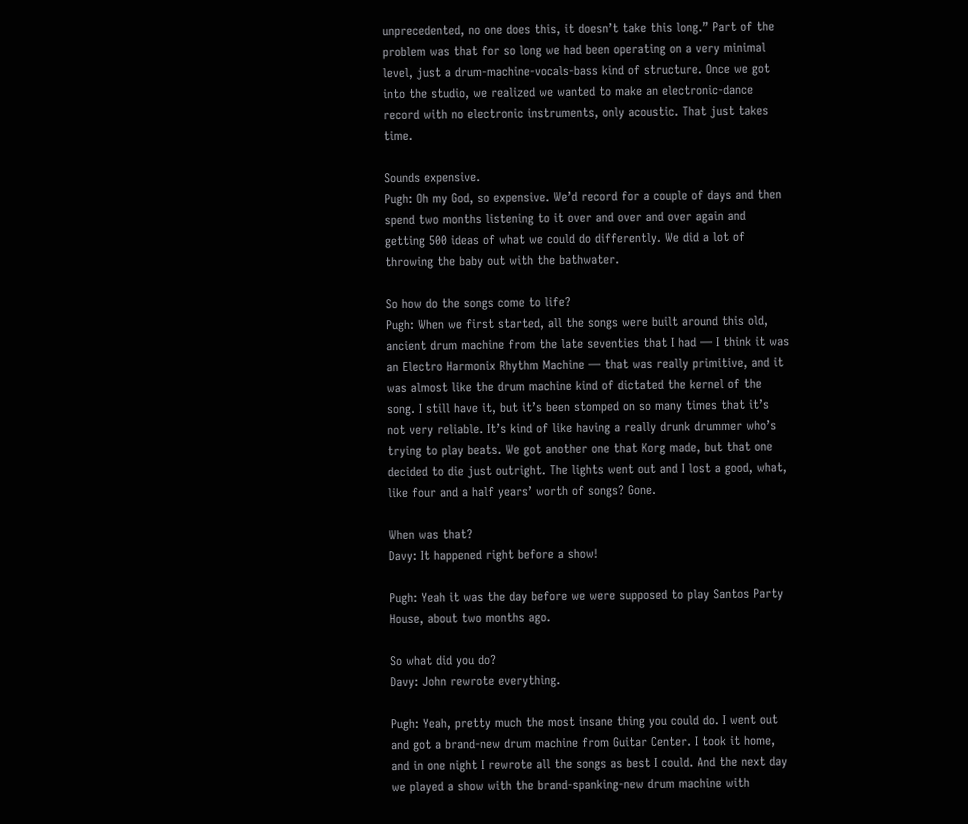unprecedented, no one does this, it doesn’t take this long.” Part of the problem was that for so long we had been operating on a very minimal level, just a drum-machine-vocals-bass kind of structure. Once we got into the studio, we realized we wanted to make an electronic-dance record with no electronic instruments, only acoustic. That just takes time.

Sounds expensive.
Pugh: Oh my God, so expensive. We’d record for a couple of days and then spend two months listening to it over and over and over again and getting 500 ideas of what we could do differently. We did a lot of throwing the baby out with the bathwater.

So how do the songs come to life?
Pugh: When we first started, all the songs were built around this old, ancient drum machine from the late seventies that I had — I think it was an Electro Harmonix Rhythm Machine — that was really primitive, and it was almost like the drum machine kind of dictated the kernel of the song. I still have it, but it’s been stomped on so many times that it’s not very reliable. It’s kind of like having a really drunk drummer who’s trying to play beats. We got another one that Korg made, but that one decided to die just outright. The lights went out and I lost a good, what, like four and a half years’ worth of songs? Gone.

When was that?
Davy: It happened right before a show!

Pugh: Yeah it was the day before we were supposed to play Santos Party House, about two months ago.

So what did you do?
Davy: John rewrote everything.

Pugh: Yeah, pretty much the most insane thing you could do. I went out and got a brand-new drum machine from Guitar Center. I took it home, and in one night I rewrote all the songs as best I could. And the next day we played a show with the brand-spanking-new drum machine with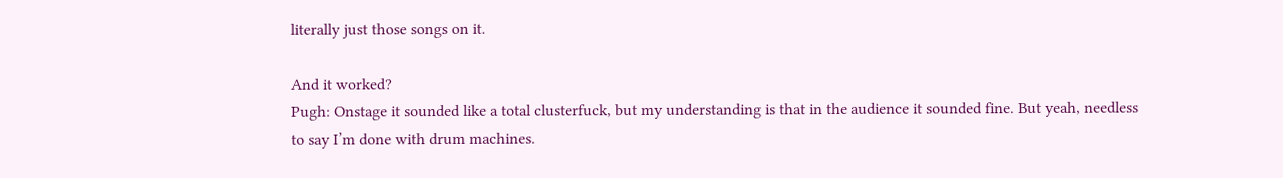literally just those songs on it.

And it worked?
Pugh: Onstage it sounded like a total clusterfuck, but my understanding is that in the audience it sounded fine. But yeah, needless to say I’m done with drum machines.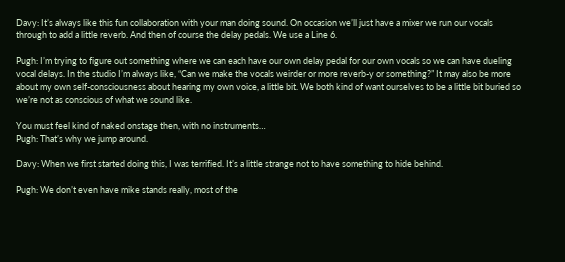Davy: It’s always like this fun collaboration with your man doing sound. On occasion we’ll just have a mixer we run our vocals through to add a little reverb. And then of course the delay pedals. We use a Line 6.

Pugh: I’m trying to figure out something where we can each have our own delay pedal for our own vocals so we can have dueling vocal delays. In the studio I’m always like, “Can we make the vocals weirder or more reverb-y or something?” It may also be more about my own self-consciousness about hearing my own voice, a little bit. We both kind of want ourselves to be a little bit buried so we’re not as conscious of what we sound like.

You must feel kind of naked onstage then, with no instruments…
Pugh: That’s why we jump around.

Davy: When we first started doing this, I was terrified. It’s a little strange not to have something to hide behind.

Pugh: We don’t even have mike stands really, most of the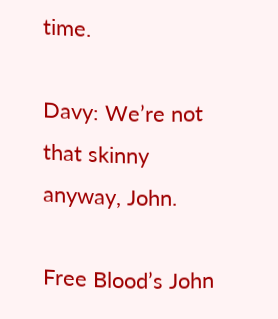time.

Davy: We’re not that skinny anyway, John.

Free Blood’s John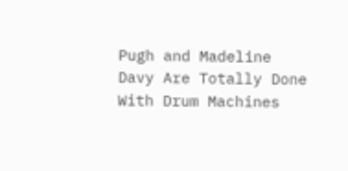Pugh and Madeline Davy Are Totally Done With Drum Machines